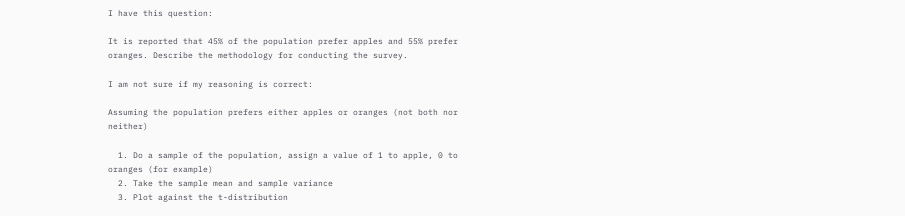I have this question:

It is reported that 45% of the population prefer apples and 55% prefer oranges. Describe the methodology for conducting the survey.

I am not sure if my reasoning is correct:

Assuming the population prefers either apples or oranges (not both nor neither)

  1. Do a sample of the population, assign a value of 1 to apple, 0 to oranges (for example)
  2. Take the sample mean and sample variance
  3. Plot against the t-distribution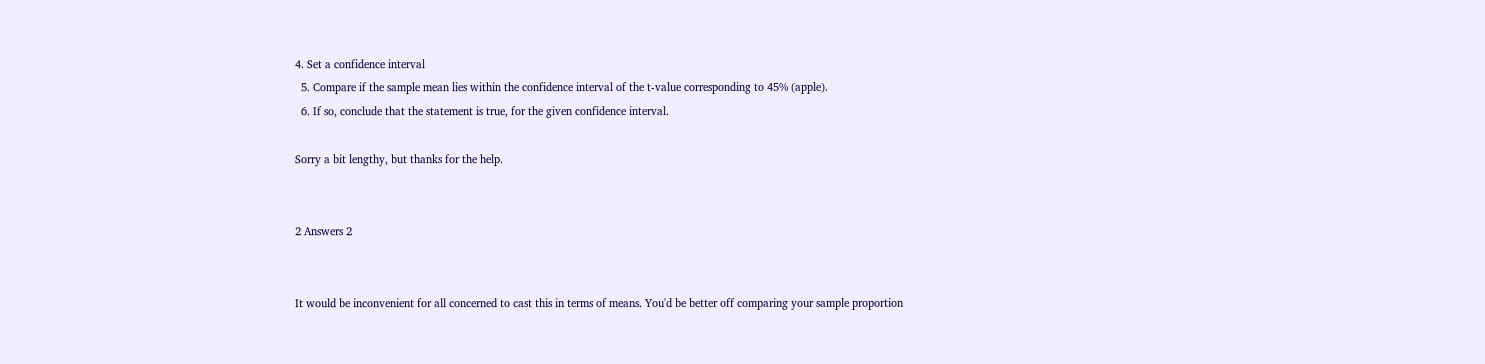4. Set a confidence interval
  5. Compare if the sample mean lies within the confidence interval of the t-value corresponding to 45% (apple).
  6. If so, conclude that the statement is true, for the given confidence interval.

Sorry a bit lengthy, but thanks for the help.


2 Answers 2


It would be inconvenient for all concerned to cast this in terms of means. You'd be better off comparing your sample proportion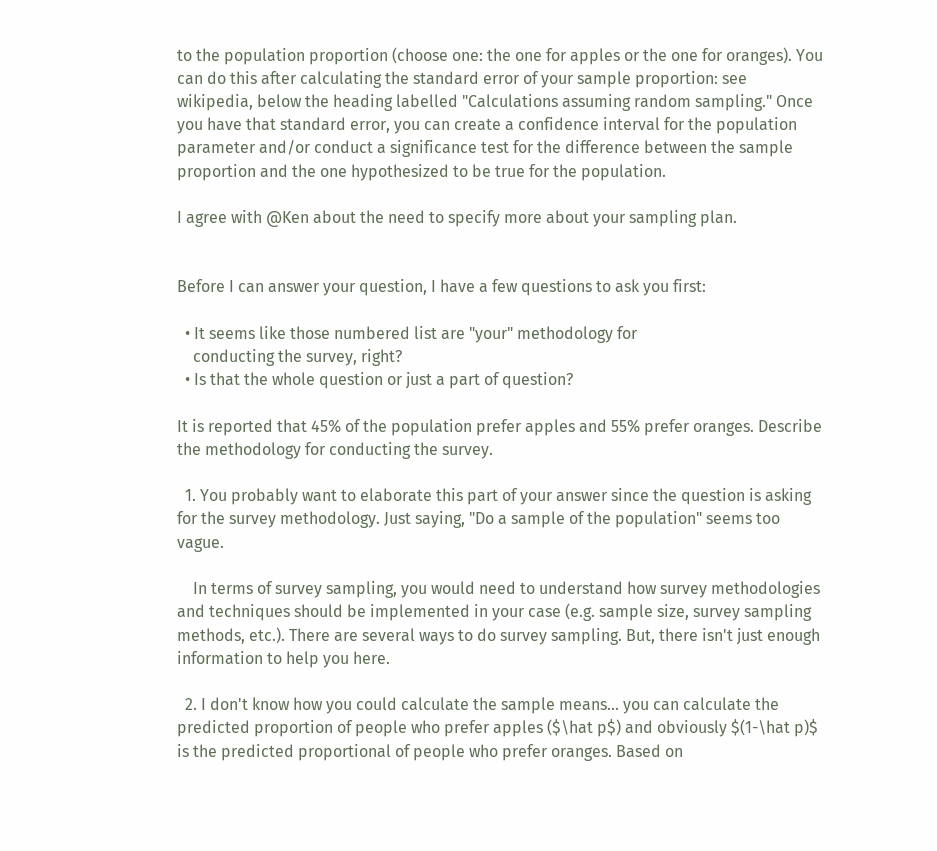to the population proportion (choose one: the one for apples or the one for oranges). You can do this after calculating the standard error of your sample proportion: see wikipedia, below the heading labelled "Calculations assuming random sampling." Once you have that standard error, you can create a confidence interval for the population parameter and/or conduct a significance test for the difference between the sample proportion and the one hypothesized to be true for the population.

I agree with @Ken about the need to specify more about your sampling plan.


Before I can answer your question, I have a few questions to ask you first:

  • It seems like those numbered list are "your" methodology for
    conducting the survey, right?
  • Is that the whole question or just a part of question?

It is reported that 45% of the population prefer apples and 55% prefer oranges. Describe the methodology for conducting the survey.

  1. You probably want to elaborate this part of your answer since the question is asking for the survey methodology. Just saying, "Do a sample of the population" seems too vague.

    In terms of survey sampling, you would need to understand how survey methodologies and techniques should be implemented in your case (e.g. sample size, survey sampling methods, etc.). There are several ways to do survey sampling. But, there isn't just enough information to help you here.

  2. I don't know how you could calculate the sample means... you can calculate the predicted proportion of people who prefer apples ($\hat p$) and obviously $(1-\hat p)$ is the predicted proportional of people who prefer oranges. Based on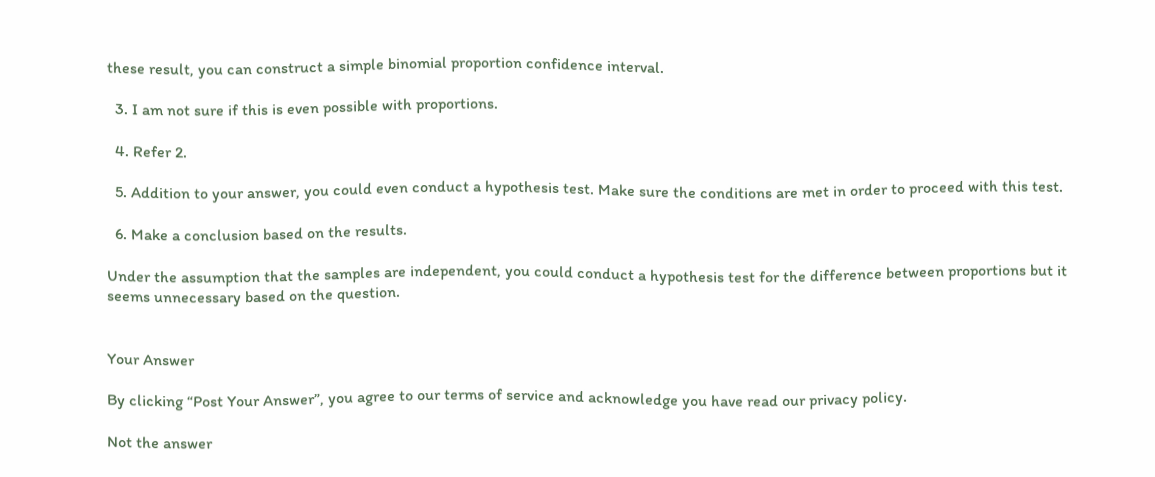these result, you can construct a simple binomial proportion confidence interval.

  3. I am not sure if this is even possible with proportions.

  4. Refer 2.

  5. Addition to your answer, you could even conduct a hypothesis test. Make sure the conditions are met in order to proceed with this test.

  6. Make a conclusion based on the results.

Under the assumption that the samples are independent, you could conduct a hypothesis test for the difference between proportions but it seems unnecessary based on the question.


Your Answer

By clicking “Post Your Answer”, you agree to our terms of service and acknowledge you have read our privacy policy.

Not the answer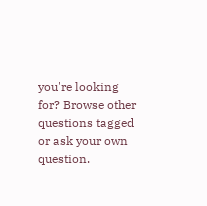you're looking for? Browse other questions tagged or ask your own question.